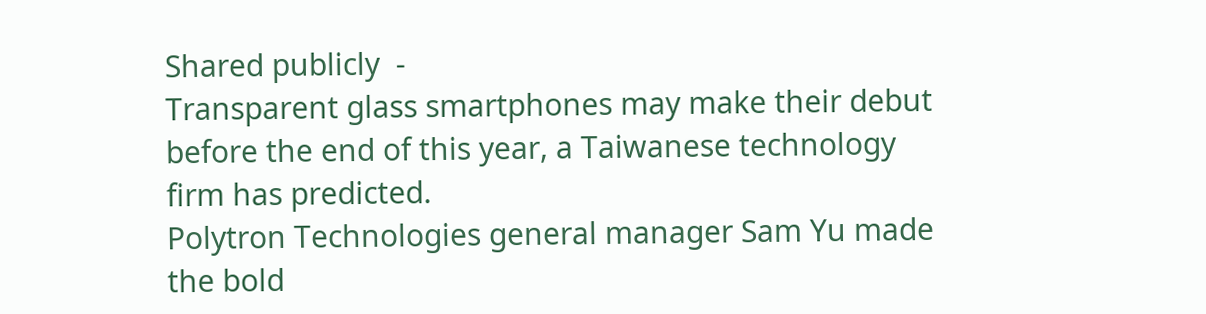Shared publicly  -
Transparent glass smartphones may make their debut before the end of this year, a Taiwanese technology firm has predicted.
Polytron Technologies general manager Sam Yu made the bold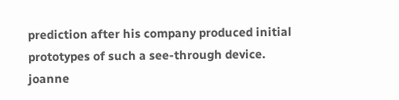prediction after his company produced initial prototypes of such a see-through device.
joanne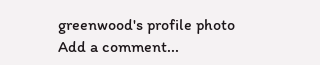greenwood's profile photo
Add a comment...